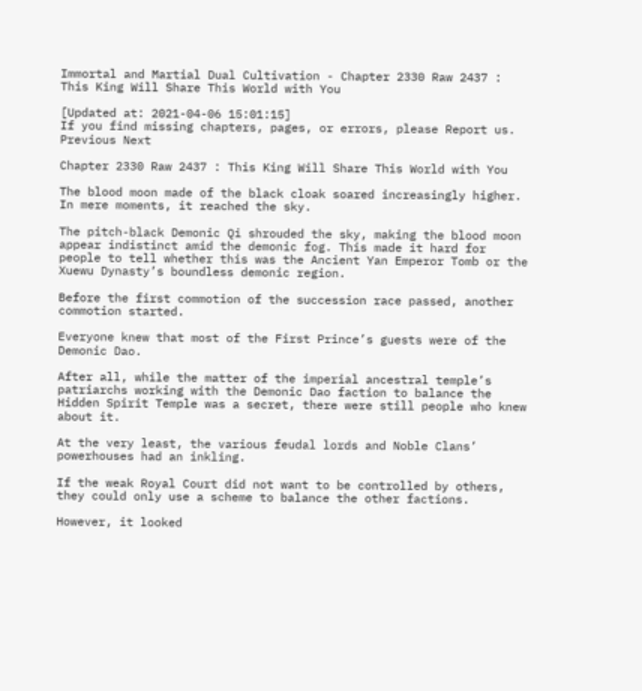Immortal and Martial Dual Cultivation - Chapter 2330 Raw 2437 : This King Will Share This World with You

[Updated at: 2021-04-06 15:01:15]
If you find missing chapters, pages, or errors, please Report us.
Previous Next

Chapter 2330 Raw 2437 : This King Will Share This World with You

The blood moon made of the black cloak soared increasingly higher. In mere moments, it reached the sky.

The pitch-black Demonic Qi shrouded the sky, making the blood moon appear indistinct amid the demonic fog. This made it hard for people to tell whether this was the Ancient Yan Emperor Tomb or the Xuewu Dynasty’s boundless demonic region.

Before the first commotion of the succession race passed, another commotion started.

Everyone knew that most of the First Prince’s guests were of the Demonic Dao.

After all, while the matter of the imperial ancestral temple’s patriarchs working with the Demonic Dao faction to balance the Hidden Spirit Temple was a secret, there were still people who knew about it.

At the very least, the various feudal lords and Noble Clans’ powerhouses had an inkling.

If the weak Royal Court did not want to be controlled by others, they could only use a scheme to balance the other factions.

However, it looked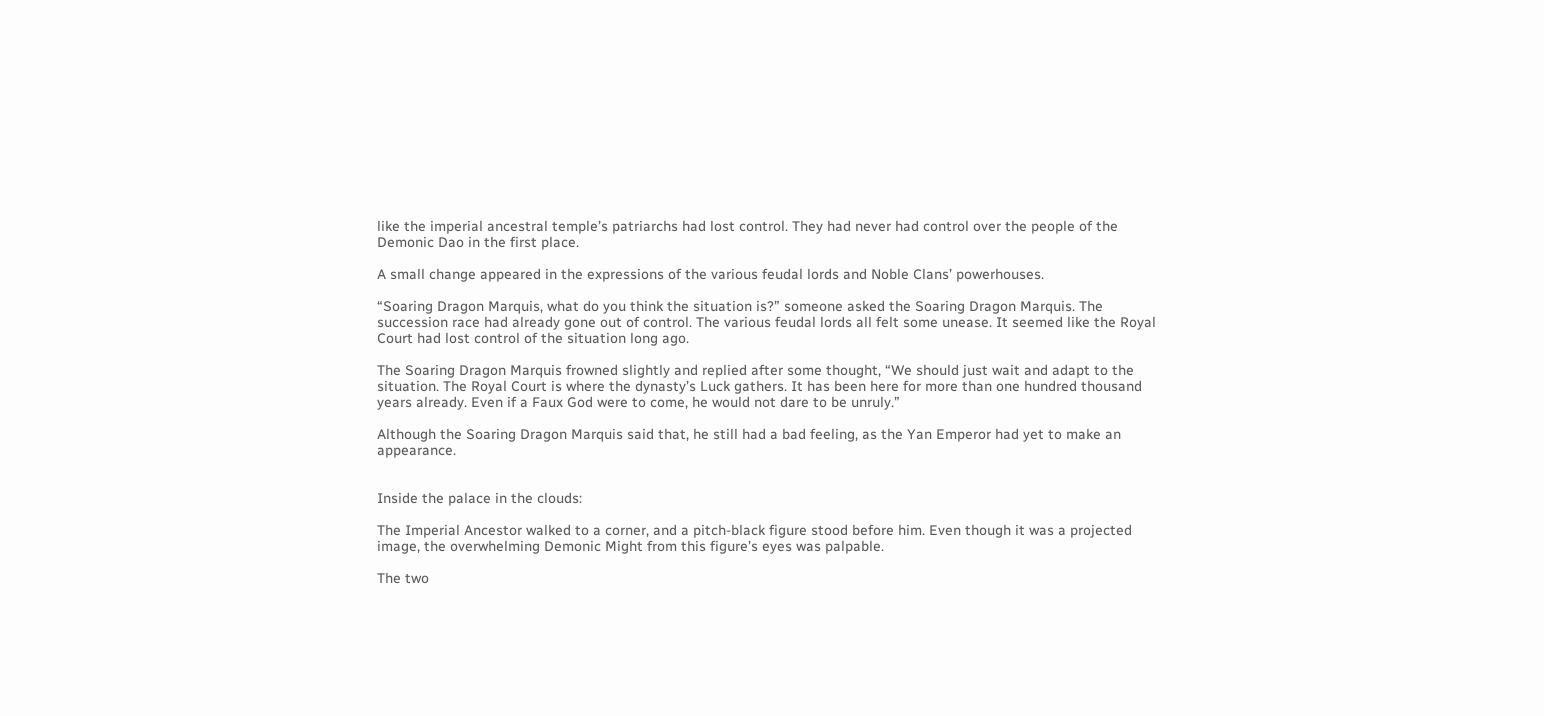like the imperial ancestral temple’s patriarchs had lost control. They had never had control over the people of the Demonic Dao in the first place.

A small change appeared in the expressions of the various feudal lords and Noble Clans’ powerhouses.

“Soaring Dragon Marquis, what do you think the situation is?” someone asked the Soaring Dragon Marquis. The succession race had already gone out of control. The various feudal lords all felt some unease. It seemed like the Royal Court had lost control of the situation long ago.

The Soaring Dragon Marquis frowned slightly and replied after some thought, “We should just wait and adapt to the situation. The Royal Court is where the dynasty’s Luck gathers. It has been here for more than one hundred thousand years already. Even if a Faux God were to come, he would not dare to be unruly.”

Although the Soaring Dragon Marquis said that, he still had a bad feeling, as the Yan Emperor had yet to make an appearance.


Inside the palace in the clouds:

The Imperial Ancestor walked to a corner, and a pitch-black figure stood before him. Even though it was a projected image, the overwhelming Demonic Might from this figure’s eyes was palpable.

The two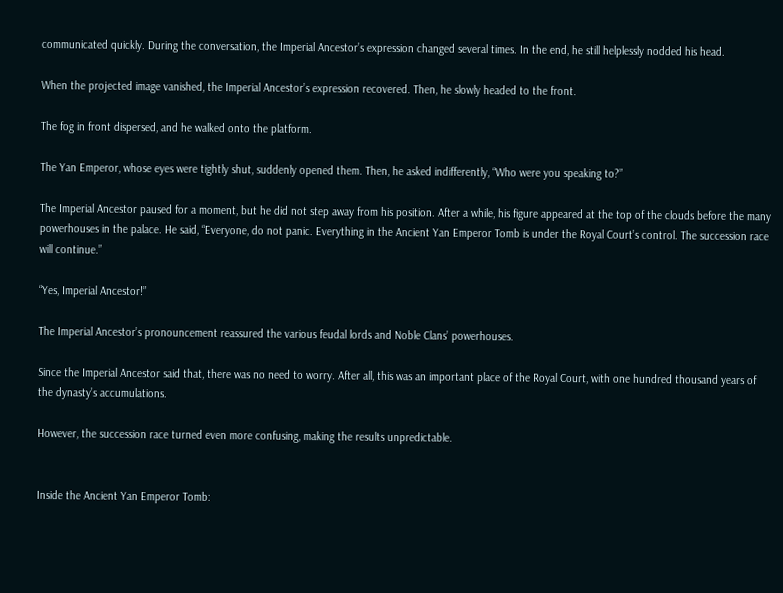communicated quickly. During the conversation, the Imperial Ancestor’s expression changed several times. In the end, he still helplessly nodded his head.

When the projected image vanished, the Imperial Ancestor’s expression recovered. Then, he slowly headed to the front.

The fog in front dispersed, and he walked onto the platform.

The Yan Emperor, whose eyes were tightly shut, suddenly opened them. Then, he asked indifferently, “Who were you speaking to?”

The Imperial Ancestor paused for a moment, but he did not step away from his position. After a while, his figure appeared at the top of the clouds before the many powerhouses in the palace. He said, “Everyone, do not panic. Everything in the Ancient Yan Emperor Tomb is under the Royal Court’s control. The succession race will continue.”

“Yes, Imperial Ancestor!”

The Imperial Ancestor’s pronouncement reassured the various feudal lords and Noble Clans’ powerhouses.

Since the Imperial Ancestor said that, there was no need to worry. After all, this was an important place of the Royal Court, with one hundred thousand years of the dynasty’s accumulations.

However, the succession race turned even more confusing, making the results unpredictable.


Inside the Ancient Yan Emperor Tomb: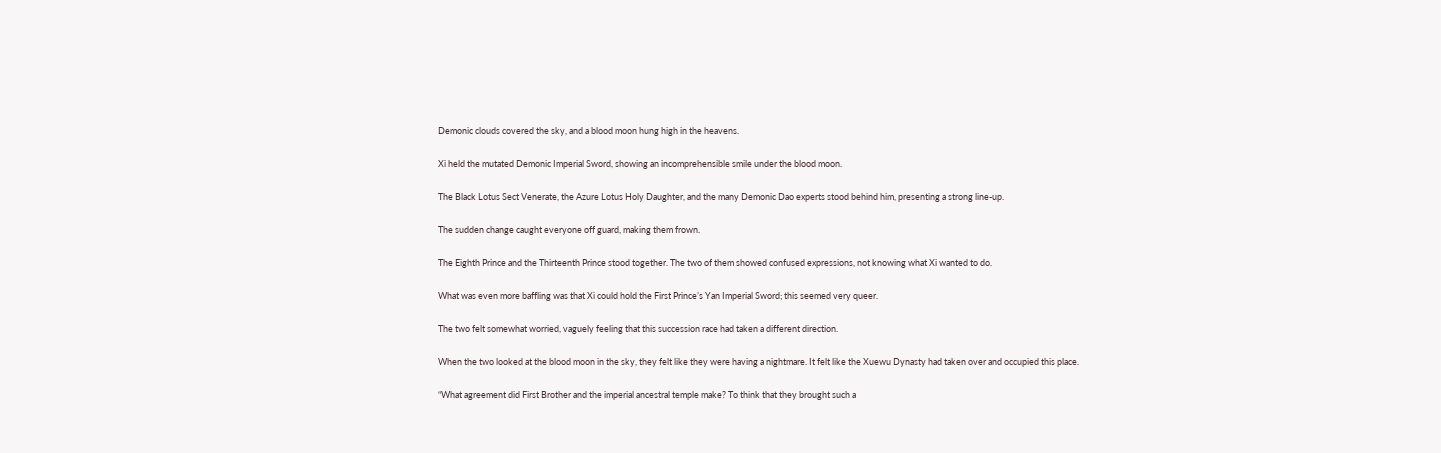Demonic clouds covered the sky, and a blood moon hung high in the heavens.

Xi held the mutated Demonic Imperial Sword, showing an incomprehensible smile under the blood moon.

The Black Lotus Sect Venerate, the Azure Lotus Holy Daughter, and the many Demonic Dao experts stood behind him, presenting a strong line-up.

The sudden change caught everyone off guard, making them frown.

The Eighth Prince and the Thirteenth Prince stood together. The two of them showed confused expressions, not knowing what Xi wanted to do.

What was even more baffling was that Xi could hold the First Prince’s Yan Imperial Sword; this seemed very queer.

The two felt somewhat worried, vaguely feeling that this succession race had taken a different direction.

When the two looked at the blood moon in the sky, they felt like they were having a nightmare. It felt like the Xuewu Dynasty had taken over and occupied this place.

“What agreement did First Brother and the imperial ancestral temple make? To think that they brought such a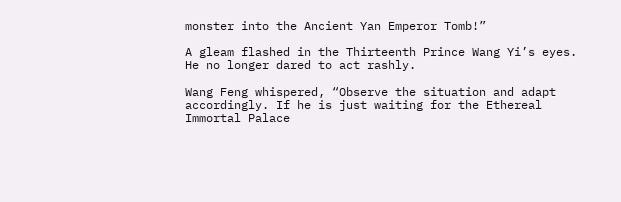monster into the Ancient Yan Emperor Tomb!”

A gleam flashed in the Thirteenth Prince Wang Yi’s eyes. He no longer dared to act rashly.

Wang Feng whispered, “Observe the situation and adapt accordingly. If he is just waiting for the Ethereal Immortal Palace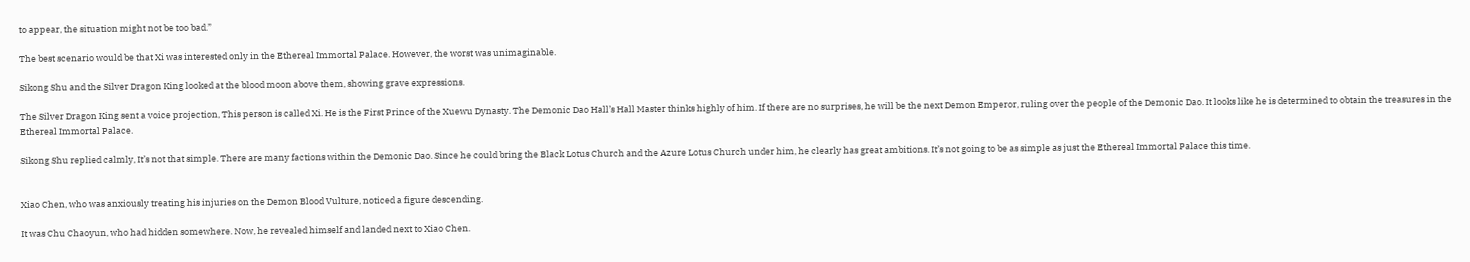to appear, the situation might not be too bad.”

The best scenario would be that Xi was interested only in the Ethereal Immortal Palace. However, the worst was unimaginable.

Sikong Shu and the Silver Dragon King looked at the blood moon above them, showing grave expressions.

The Silver Dragon King sent a voice projection, This person is called Xi. He is the First Prince of the Xuewu Dynasty. The Demonic Dao Hall’s Hall Master thinks highly of him. If there are no surprises, he will be the next Demon Emperor, ruling over the people of the Demonic Dao. It looks like he is determined to obtain the treasures in the Ethereal Immortal Palace.

Sikong Shu replied calmly, It’s not that simple. There are many factions within the Demonic Dao. Since he could bring the Black Lotus Church and the Azure Lotus Church under him, he clearly has great ambitions. It’s not going to be as simple as just the Ethereal Immortal Palace this time.


Xiao Chen, who was anxiously treating his injuries on the Demon Blood Vulture, noticed a figure descending.

It was Chu Chaoyun, who had hidden somewhere. Now, he revealed himself and landed next to Xiao Chen.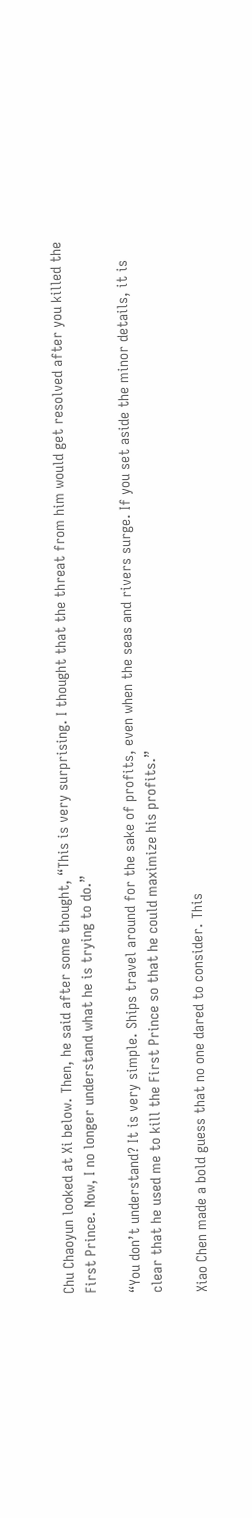Chu Chaoyun looked at Xi below. Then, he said after some thought, “This is very surprising. I thought that the threat from him would get resolved after you killed the First Prince. Now, I no longer understand what he is trying to do.”

“You don’t understand? It is very simple. Ships travel around for the sake of profits, even when the seas and rivers surge. If you set aside the minor details, it is clear that he used me to kill the First Prince so that he could maximize his profits.”

Xiao Chen made a bold guess that no one dared to consider. This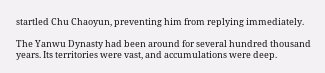startled Chu Chaoyun, preventing him from replying immediately.

The Yanwu Dynasty had been around for several hundred thousand years. Its territories were vast, and accumulations were deep.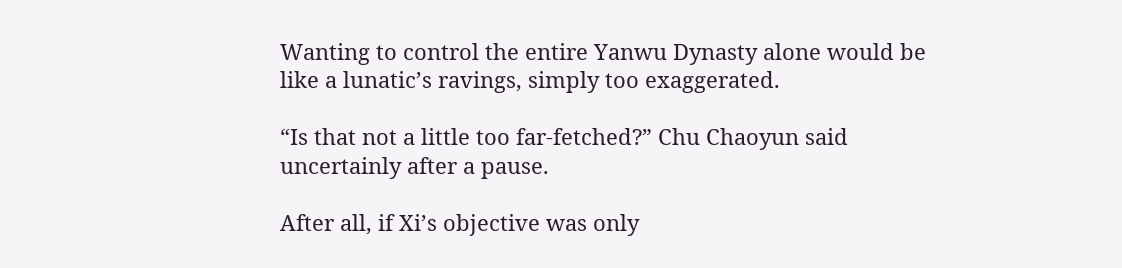Wanting to control the entire Yanwu Dynasty alone would be like a lunatic’s ravings, simply too exaggerated.

“Is that not a little too far-fetched?” Chu Chaoyun said uncertainly after a pause.

After all, if Xi’s objective was only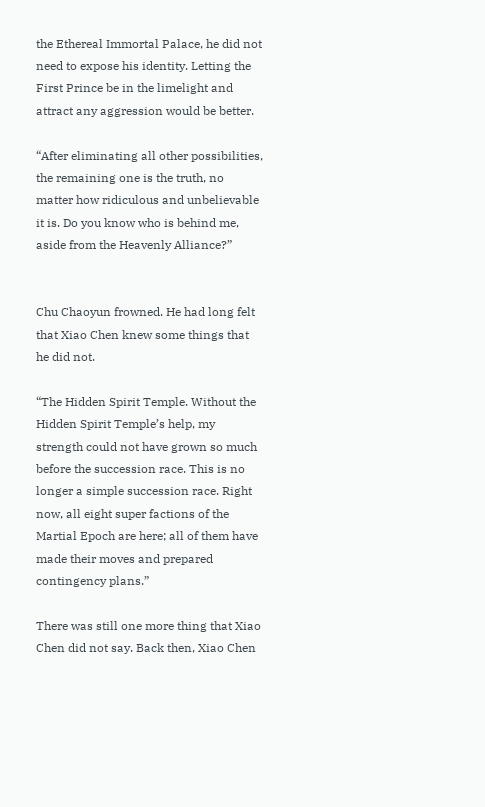the Ethereal Immortal Palace, he did not need to expose his identity. Letting the First Prince be in the limelight and attract any aggression would be better.

“After eliminating all other possibilities, the remaining one is the truth, no matter how ridiculous and unbelievable it is. Do you know who is behind me, aside from the Heavenly Alliance?”


Chu Chaoyun frowned. He had long felt that Xiao Chen knew some things that he did not.

“The Hidden Spirit Temple. Without the Hidden Spirit Temple’s help, my strength could not have grown so much before the succession race. This is no longer a simple succession race. Right now, all eight super factions of the Martial Epoch are here; all of them have made their moves and prepared contingency plans.”

There was still one more thing that Xiao Chen did not say. Back then, Xiao Chen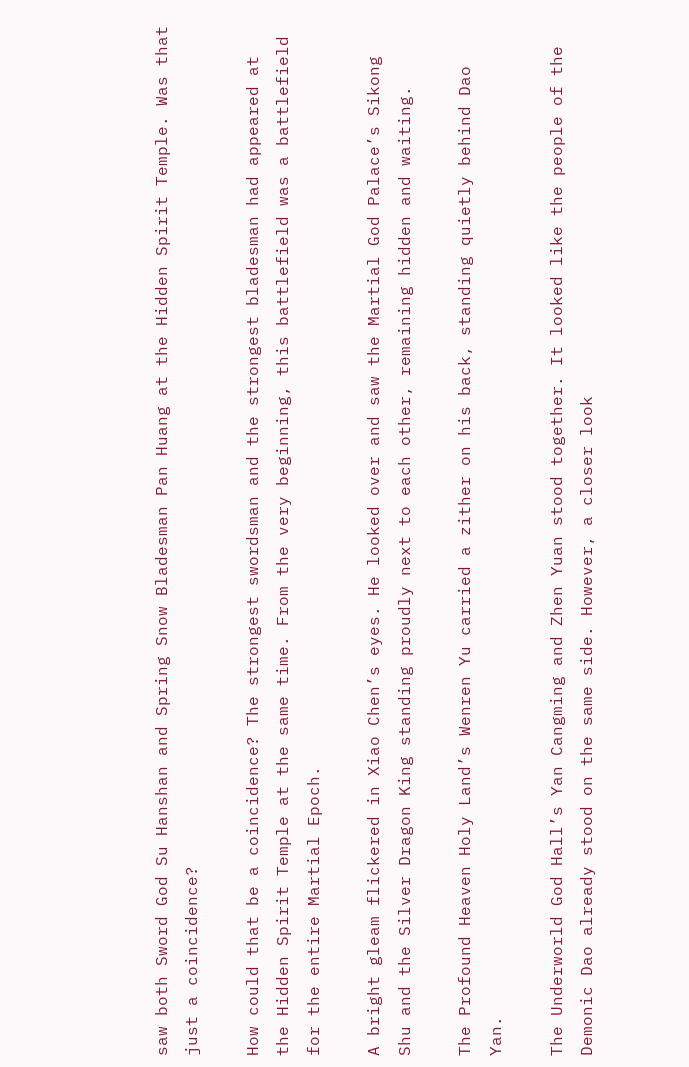saw both Sword God Su Hanshan and Spring Snow Bladesman Pan Huang at the Hidden Spirit Temple. Was that just a coincidence?

How could that be a coincidence? The strongest swordsman and the strongest bladesman had appeared at the Hidden Spirit Temple at the same time. From the very beginning, this battlefield was a battlefield for the entire Martial Epoch.

A bright gleam flickered in Xiao Chen’s eyes. He looked over and saw the Martial God Palace’s Sikong Shu and the Silver Dragon King standing proudly next to each other, remaining hidden and waiting.

The Profound Heaven Holy Land’s Wenren Yu carried a zither on his back, standing quietly behind Dao Yan.

The Underworld God Hall’s Yan Cangming and Zhen Yuan stood together. It looked like the people of the Demonic Dao already stood on the same side. However, a closer look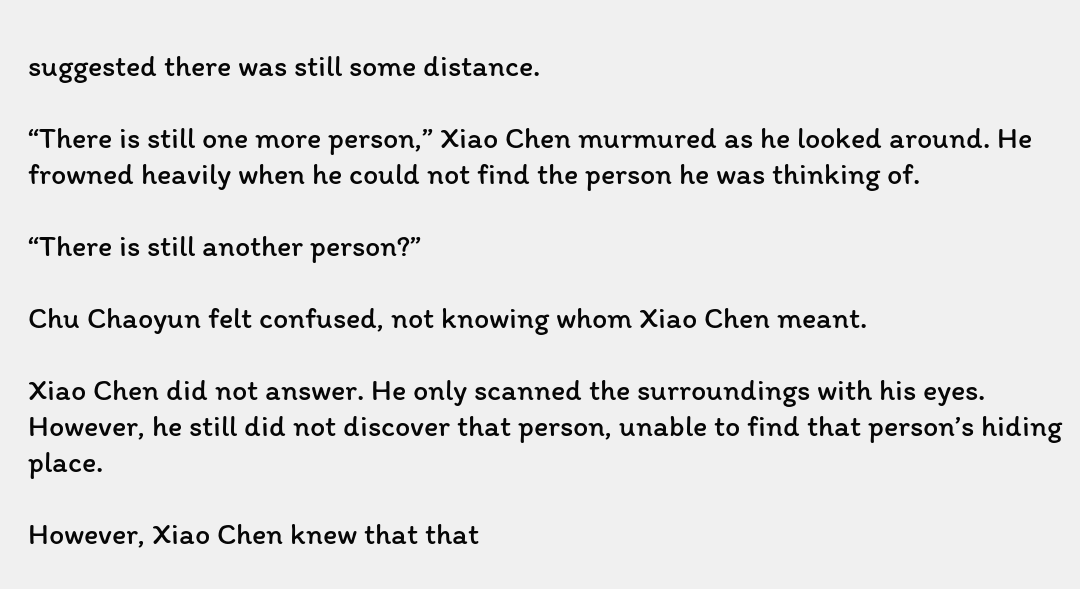suggested there was still some distance.

“There is still one more person,” Xiao Chen murmured as he looked around. He frowned heavily when he could not find the person he was thinking of.

“There is still another person?”

Chu Chaoyun felt confused, not knowing whom Xiao Chen meant.

Xiao Chen did not answer. He only scanned the surroundings with his eyes. However, he still did not discover that person, unable to find that person’s hiding place.

However, Xiao Chen knew that that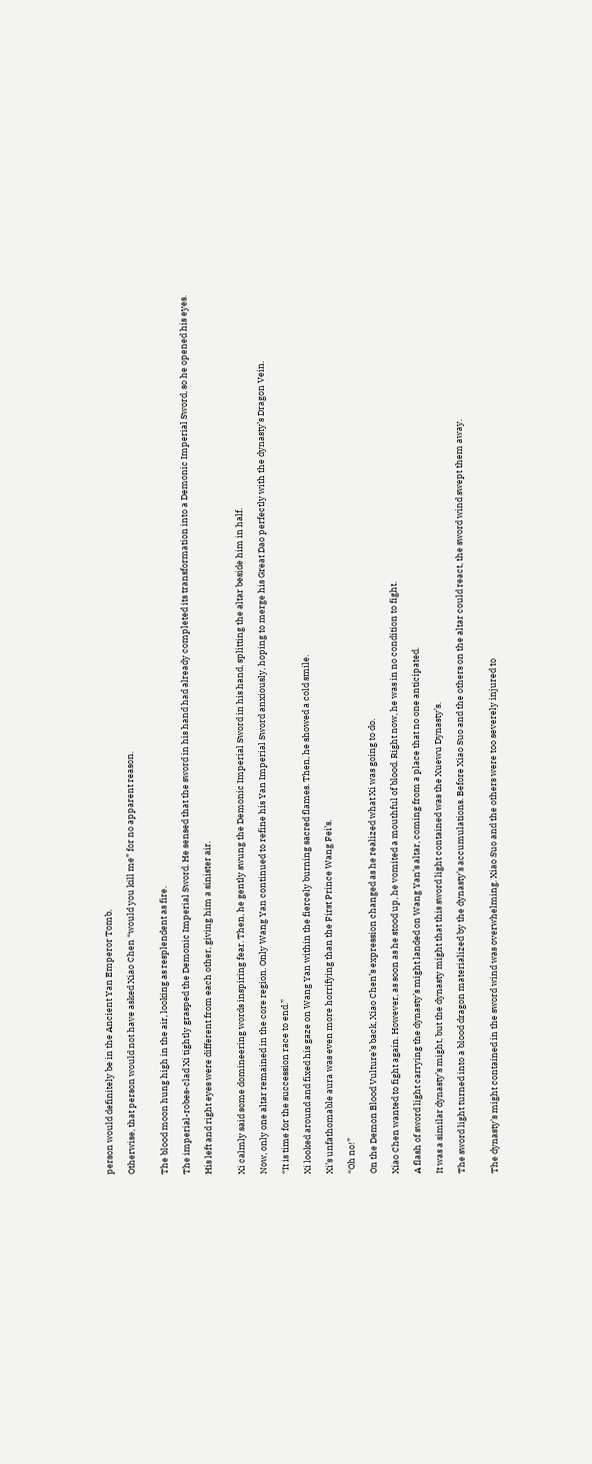person would definitely be in the Ancient Yan Emperor Tomb.

Otherwise, that person would not have asked Xiao Chen “would you kill me” for no apparent reason.


The blood moon hung high in the air, looking as resplendent as fire.

The imperial-robes-clad Xi tightly grasped the Demonic Imperial Sword. He sensed that the sword in his hand had already completed its transformation into a Demonic Imperial Sword, so he opened his eyes.

His left and right eyes were different from each other, giving him a sinister air.


Xi calmly said some domineering words inspiring fear. Then, he gently swung the Demonic Imperial Sword in his hand, splitting the altar beside him in half.

Now, only one altar remained in the core region. Only Wang Yan continued to refine his Yan Imperial Sword anxiously, hoping to merge his Great Dao perfectly with the dynasty’s Dragon Vein.

“It is time for the succession race to end.”

Xi looked around and fixed his gaze on Wang Yan within the fiercely burning sacred flames. Then, he showed a cold smile.

Xi’s unfathomable aura was even more horrifying than the First Prince Wang Fei’s.

“Oh no!”

On the Demon Blood Vulture’s back, Xiao Chen’s expression changed as he realized what Xi was going to do.

Xiao Chen wanted to fight again. However, as soon as he stood up, he vomited a mouthful of blood. Right now, he was in no condition to fight.

A flash of sword light carrying the dynasty’s might landed on Wang Yan’s altar, coming from a place that no one anticipated.

It was a similar dynasty’s might, but the dynasty might that this sword light contained was the Xuewu Dynasty’s.

The sword light turned into a blood dragon materialized by the dynasty’s accumulations. Before Xiao Suo and the others on the altar could react, the sword wind swept them away.


The dynasty’s might contained in the sword wind was overwhelming. Xiao Suo and the others were too severely injured to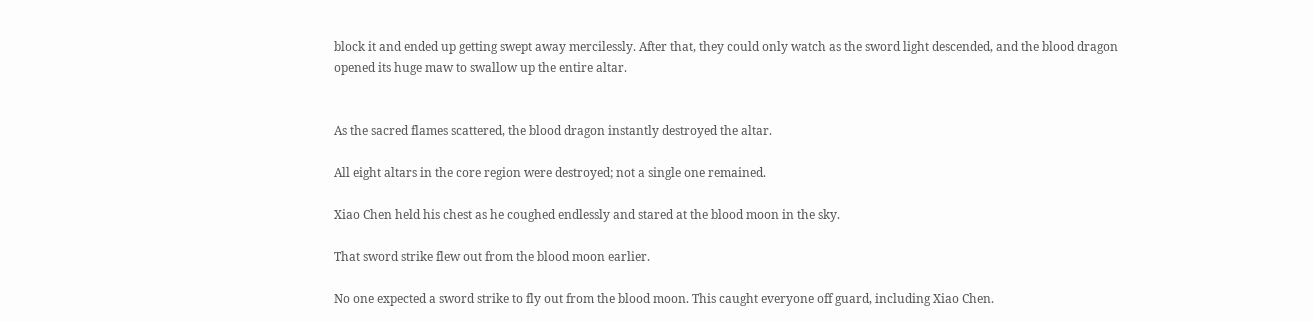block it and ended up getting swept away mercilessly. After that, they could only watch as the sword light descended, and the blood dragon opened its huge maw to swallow up the entire altar.


As the sacred flames scattered, the blood dragon instantly destroyed the altar.

All eight altars in the core region were destroyed; not a single one remained.

Xiao Chen held his chest as he coughed endlessly and stared at the blood moon in the sky.

That sword strike flew out from the blood moon earlier.

No one expected a sword strike to fly out from the blood moon. This caught everyone off guard, including Xiao Chen.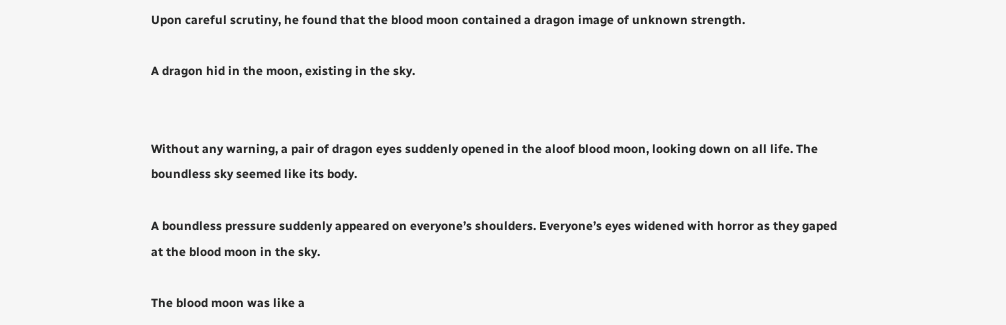Upon careful scrutiny, he found that the blood moon contained a dragon image of unknown strength.

A dragon hid in the moon, existing in the sky.


Without any warning, a pair of dragon eyes suddenly opened in the aloof blood moon, looking down on all life. The boundless sky seemed like its body.

A boundless pressure suddenly appeared on everyone’s shoulders. Everyone’s eyes widened with horror as they gaped at the blood moon in the sky.

The blood moon was like a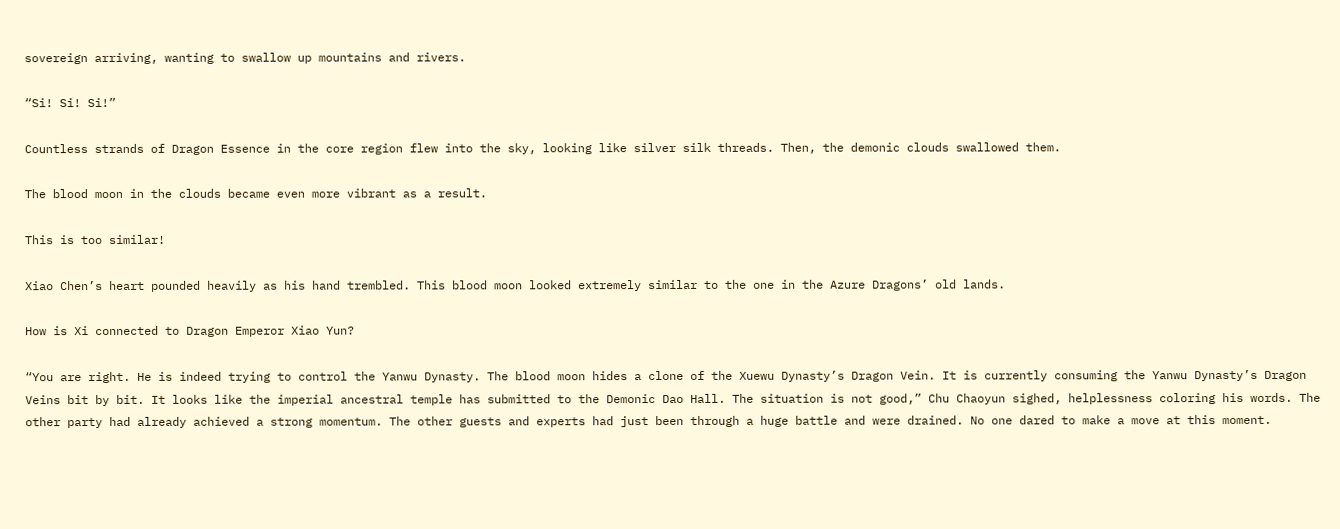sovereign arriving, wanting to swallow up mountains and rivers.

“Si! Si! Si!”

Countless strands of Dragon Essence in the core region flew into the sky, looking like silver silk threads. Then, the demonic clouds swallowed them.

The blood moon in the clouds became even more vibrant as a result.

This is too similar!

Xiao Chen’s heart pounded heavily as his hand trembled. This blood moon looked extremely similar to the one in the Azure Dragons’ old lands.

How is Xi connected to Dragon Emperor Xiao Yun?

“You are right. He is indeed trying to control the Yanwu Dynasty. The blood moon hides a clone of the Xuewu Dynasty’s Dragon Vein. It is currently consuming the Yanwu Dynasty’s Dragon Veins bit by bit. It looks like the imperial ancestral temple has submitted to the Demonic Dao Hall. The situation is not good,” Chu Chaoyun sighed, helplessness coloring his words. The other party had already achieved a strong momentum. The other guests and experts had just been through a huge battle and were drained. No one dared to make a move at this moment.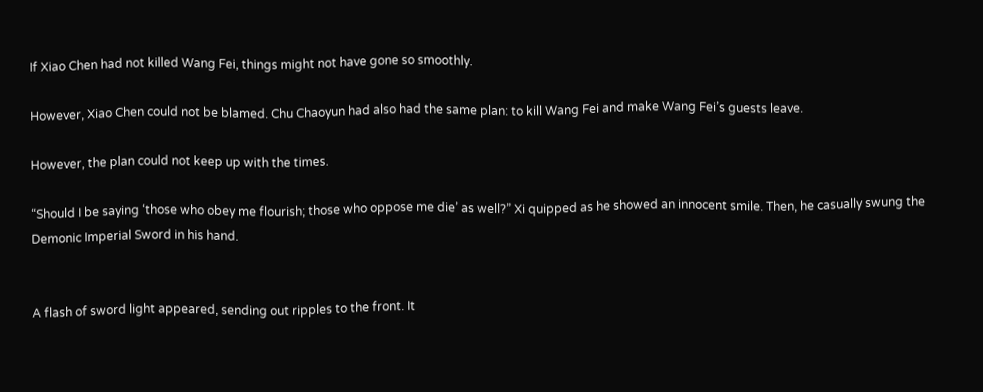If Xiao Chen had not killed Wang Fei, things might not have gone so smoothly.

However, Xiao Chen could not be blamed. Chu Chaoyun had also had the same plan: to kill Wang Fei and make Wang Fei’s guests leave.

However, the plan could not keep up with the times.

“Should I be saying ‘those who obey me flourish; those who oppose me die’ as well?” Xi quipped as he showed an innocent smile. Then, he casually swung the Demonic Imperial Sword in his hand.


A flash of sword light appeared, sending out ripples to the front. It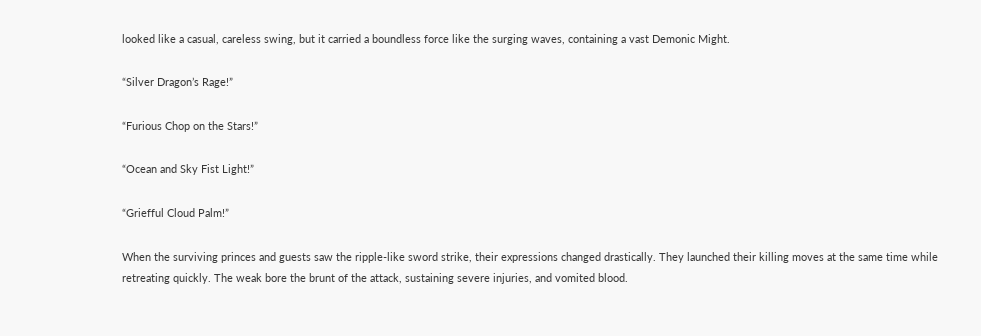looked like a casual, careless swing, but it carried a boundless force like the surging waves, containing a vast Demonic Might.

“Silver Dragon’s Rage!”

“Furious Chop on the Stars!”

“Ocean and Sky Fist Light!”

“Griefful Cloud Palm!”

When the surviving princes and guests saw the ripple-like sword strike, their expressions changed drastically. They launched their killing moves at the same time while retreating quickly. The weak bore the brunt of the attack, sustaining severe injuries, and vomited blood.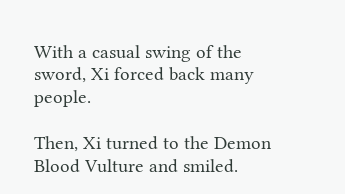With a casual swing of the sword, Xi forced back many people.

Then, Xi turned to the Demon Blood Vulture and smiled.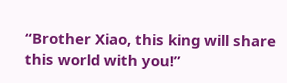“Brother Xiao, this king will share this world with you!”